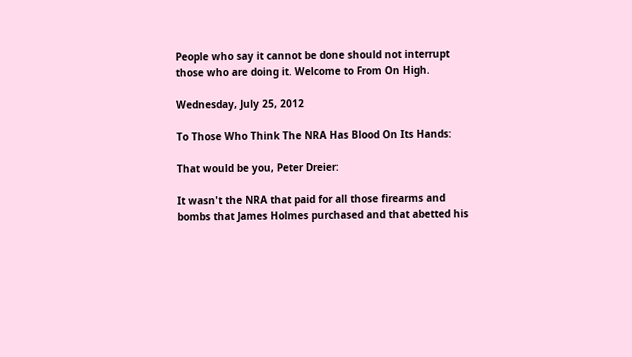People who say it cannot be done should not interrupt those who are doing it. Welcome to From On High.

Wednesday, July 25, 2012

To Those Who Think The NRA Has Blood On Its Hands:

That would be you, Peter Dreier:

It wasn't the NRA that paid for all those firearms and bombs that James Holmes purchased and that abetted his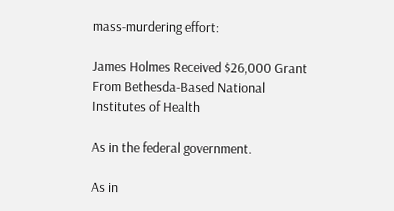mass-murdering effort:

James Holmes Received $26,000 Grant From Bethesda-Based National Institutes of Health

As in the federal government.

As in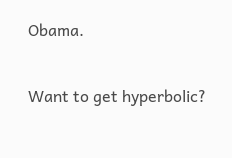Obama.

Want to get hyperbolic?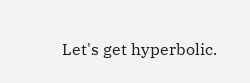Let's get hyperbolic.